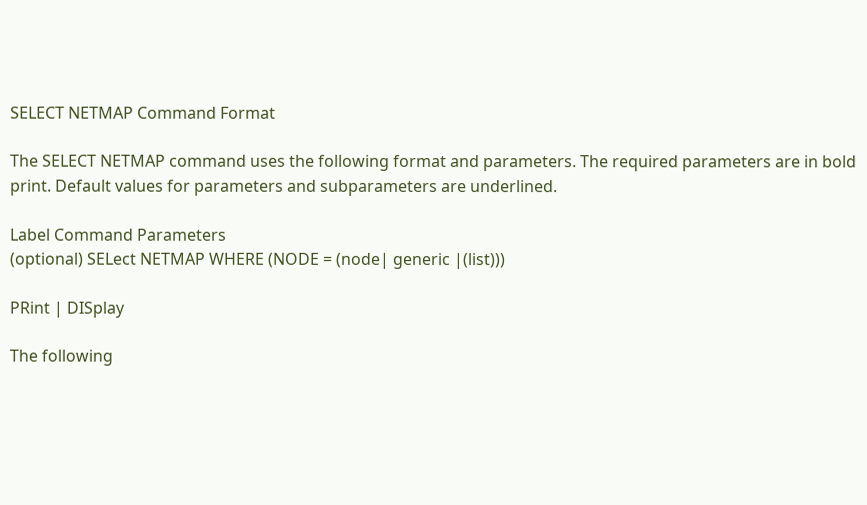SELECT NETMAP Command Format

The SELECT NETMAP command uses the following format and parameters. The required parameters are in bold print. Default values for parameters and subparameters are underlined.

Label Command Parameters
(optional) SELect NETMAP WHERE (NODE = (node| generic |(list)))

PRint | DISplay

The following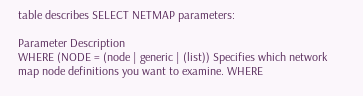table describes SELECT NETMAP parameters:

Parameter Description
WHERE (NODE = (node | generic | (list)) Specifies which network map node definitions you want to examine. WHERE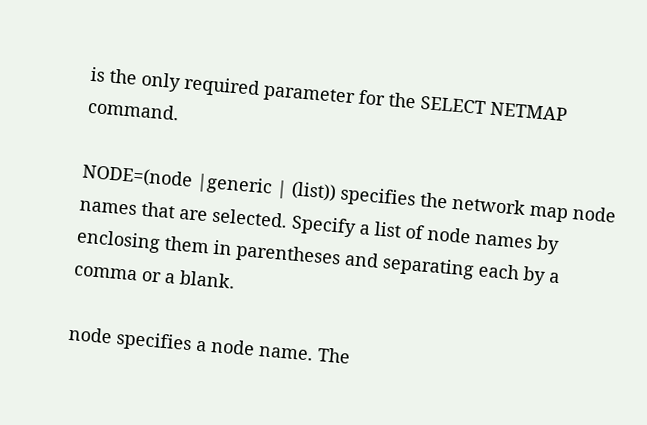is the only required parameter for the SELECT NETMAP command.

NODE=(node |generic | (list)) specifies the network map node names that are selected. Specify a list of node names by enclosing them in parentheses and separating each by a comma or a blank.

node specifies a node name. The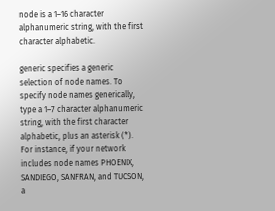node is a 1–16 character alphanumeric string, with the first character alphabetic.

generic specifies a generic selection of node names. To specify node names generically, type a 1–7 character alphanumeric string, with the first character alphabetic, plus an asterisk (*). For instance, if your network includes node names PHOENIX, SANDIEGO, SANFRAN, and TUCSON, a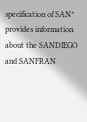specification of SAN* provides information about the SANDIEGO and SANFRAN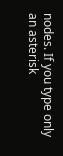nodes. If you type only an asterisk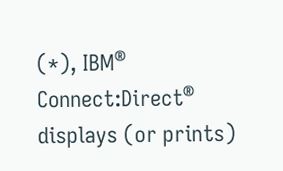(*), IBM® Connect:Direct® displays (or prints)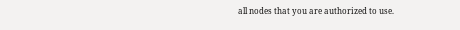all nodes that you are authorized to use.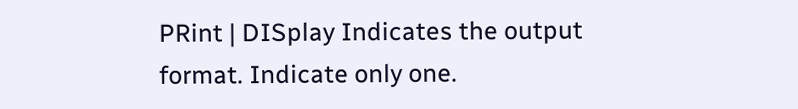PRint | DISplay Indicates the output format. Indicate only one.